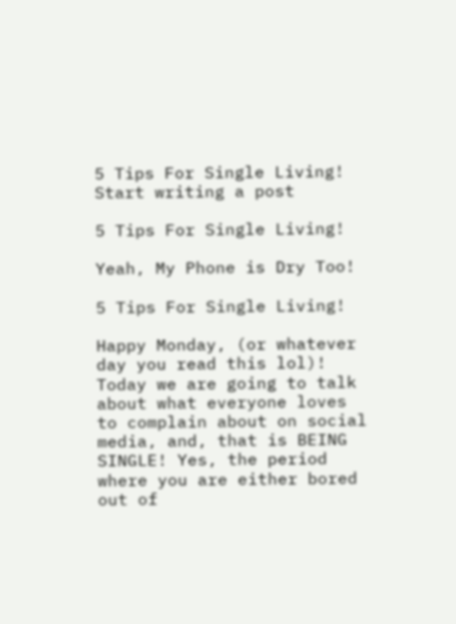5 Tips For Single Living!
Start writing a post

5 Tips For Single Living!

Yeah, My Phone is Dry Too!

5 Tips For Single Living!

Happy Monday, (or whatever day you read this lol)! Today we are going to talk about what everyone loves to complain about on social media, and, that is BEING SINGLE! Yes, the period where you are either bored out of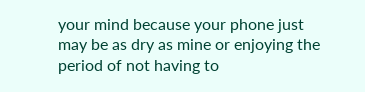your mind because your phone just may be as dry as mine or enjoying the period of not having to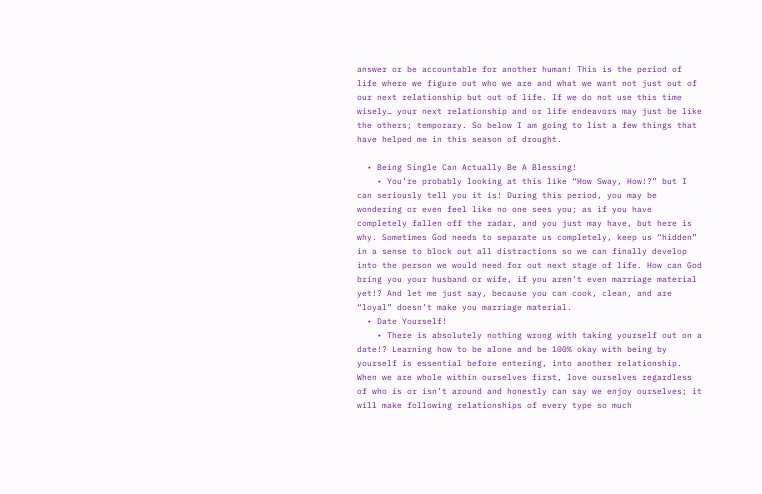answer or be accountable for another human! This is the period of life where we figure out who we are and what we want not just out of our next relationship but out of life. If we do not use this time wisely… your next relationship and or life endeavors may just be like the others; temporary. So below I am going to list a few things that have helped me in this season of drought.

  • Being Single Can Actually Be A Blessing!
    • You’re probably looking at this like “How Sway, How!?” but I can seriously tell you it is! During this period, you may be wondering or even feel like no one sees you; as if you have completely fallen off the radar, and you just may have, but here is why. Sometimes God needs to separate us completely, keep us “hidden” in a sense to block out all distractions so we can finally develop into the person we would need for out next stage of life. How can God bring you your husband or wife, if you aren’t even marriage material yet!? And let me just say, because you can cook, clean, and are “loyal” doesn’t make you marriage material.
  • Date Yourself!
    • There is absolutely nothing wrong with taking yourself out on a date!? Learning how to be alone and be 100% okay with being by yourself is essential before entering, into another relationship. When we are whole within ourselves first, love ourselves regardless of who is or isn’t around and honestly can say we enjoy ourselves; it will make following relationships of every type so much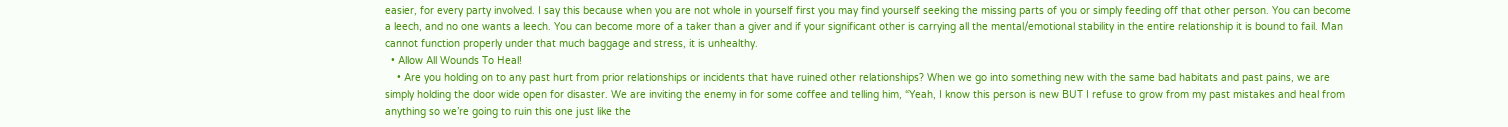easier, for every party involved. I say this because when you are not whole in yourself first you may find yourself seeking the missing parts of you or simply feeding off that other person. You can become a leech, and no one wants a leech. You can become more of a taker than a giver and if your significant other is carrying all the mental/emotional stability in the entire relationship it is bound to fail. Man cannot function properly under that much baggage and stress, it is unhealthy.
  • Allow All Wounds To Heal!
    • Are you holding on to any past hurt from prior relationships or incidents that have ruined other relationships? When we go into something new with the same bad habitats and past pains, we are simply holding the door wide open for disaster. We are inviting the enemy in for some coffee and telling him, “Yeah, I know this person is new BUT I refuse to grow from my past mistakes and heal from anything so we’re going to ruin this one just like the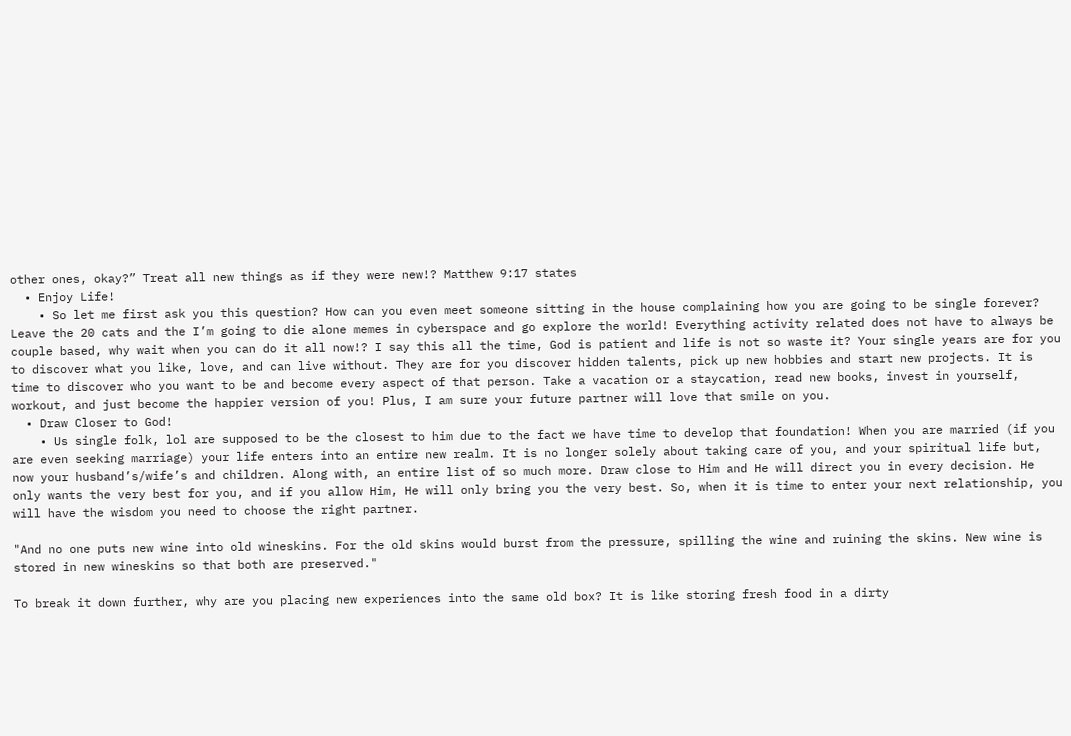other ones, okay?” Treat all new things as if they were new!? Matthew 9:17 states
  • Enjoy Life!
    • So let me first ask you this question? How can you even meet someone sitting in the house complaining how you are going to be single forever? Leave the 20 cats and the I’m going to die alone memes in cyberspace and go explore the world! Everything activity related does not have to always be couple based, why wait when you can do it all now!? I say this all the time, God is patient and life is not so waste it? Your single years are for you to discover what you like, love, and can live without. They are for you discover hidden talents, pick up new hobbies and start new projects. It is time to discover who you want to be and become every aspect of that person. Take a vacation or a staycation, read new books, invest in yourself, workout, and just become the happier version of you! Plus, I am sure your future partner will love that smile on you.
  • Draw Closer to God!
    • Us single folk, lol are supposed to be the closest to him due to the fact we have time to develop that foundation! When you are married (if you are even seeking marriage) your life enters into an entire new realm. It is no longer solely about taking care of you, and your spiritual life but, now your husband’s/wife’s and children. Along with, an entire list of so much more. Draw close to Him and He will direct you in every decision. He only wants the very best for you, and if you allow Him, He will only bring you the very best. So, when it is time to enter your next relationship, you will have the wisdom you need to choose the right partner.

"And no one puts new wine into old wineskins. For the old skins would burst from the pressure, spilling the wine and ruining the skins. New wine is stored in new wineskins so that both are preserved."

To break it down further, why are you placing new experiences into the same old box? It is like storing fresh food in a dirty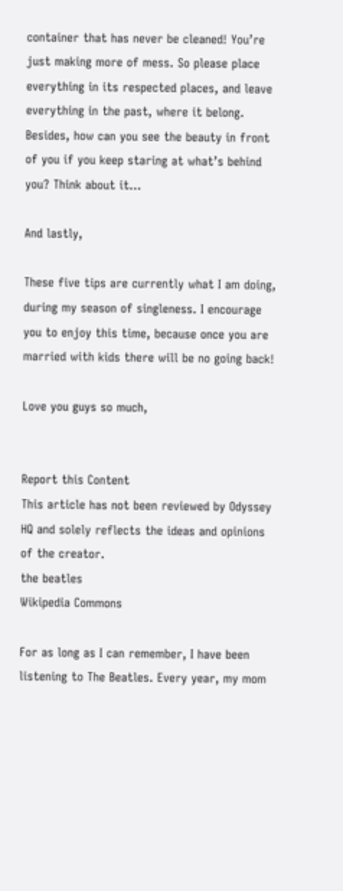container that has never be cleaned! You’re just making more of mess. So please place everything in its respected places, and leave everything in the past, where it belong. Besides, how can you see the beauty in front of you if you keep staring at what’s behind you? Think about it…

And lastly,

These five tips are currently what I am doing, during my season of singleness. I encourage you to enjoy this time, because once you are married with kids there will be no going back!

Love you guys so much,


Report this Content
This article has not been reviewed by Odyssey HQ and solely reflects the ideas and opinions of the creator.
the beatles
Wikipedia Commons

For as long as I can remember, I have been listening to The Beatles. Every year, my mom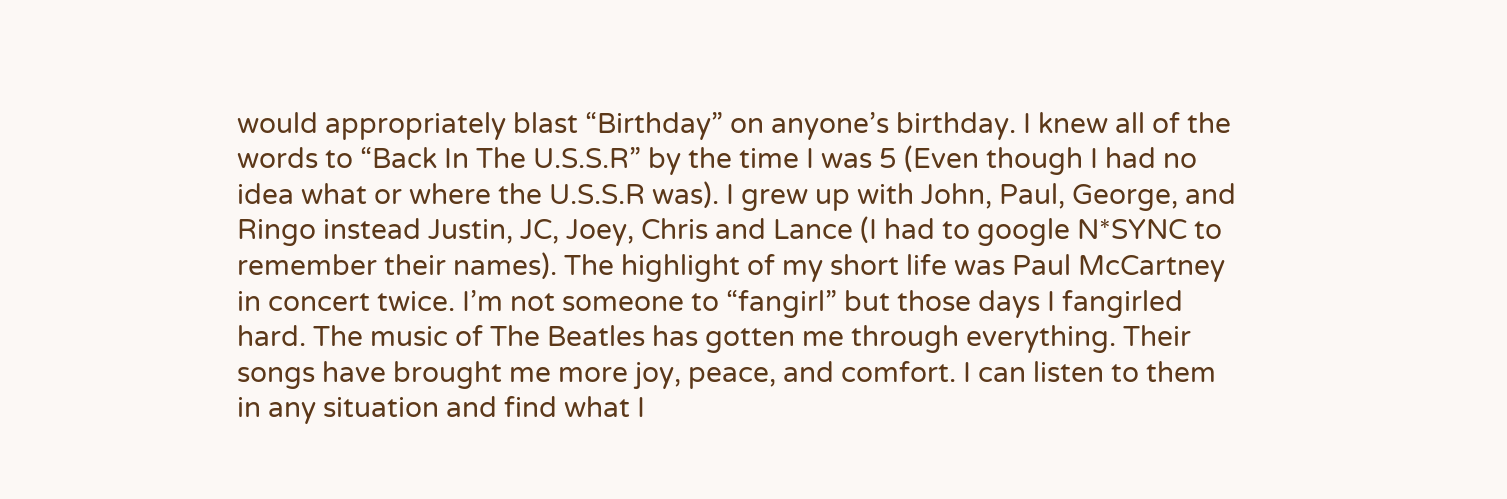would appropriately blast “Birthday” on anyone’s birthday. I knew all of the words to “Back In The U.S.S.R” by the time I was 5 (Even though I had no idea what or where the U.S.S.R was). I grew up with John, Paul, George, and Ringo instead Justin, JC, Joey, Chris and Lance (I had to google N*SYNC to remember their names). The highlight of my short life was Paul McCartney in concert twice. I’m not someone to “fangirl” but those days I fangirled hard. The music of The Beatles has gotten me through everything. Their songs have brought me more joy, peace, and comfort. I can listen to them in any situation and find what I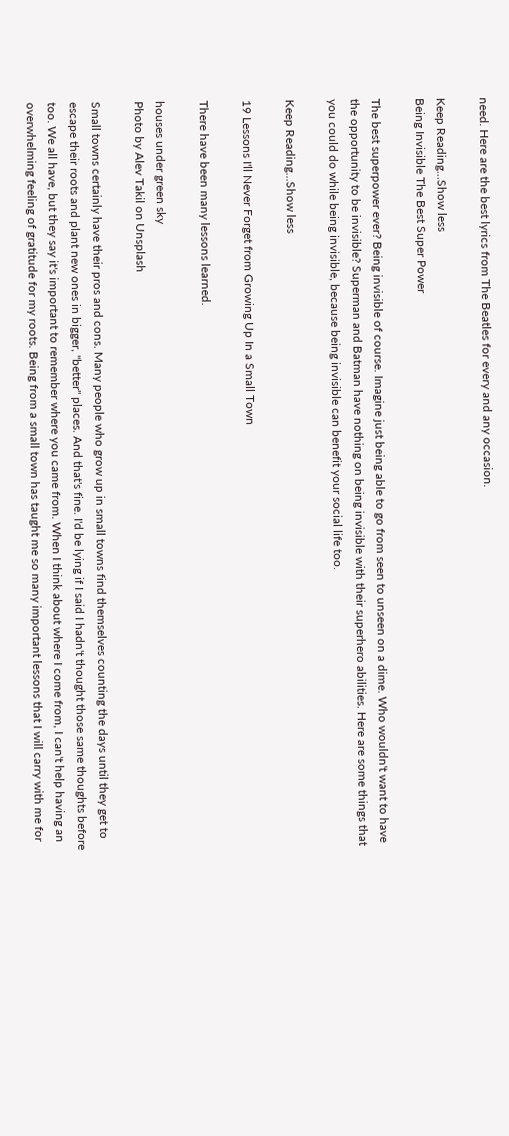need. Here are the best lyrics from The Beatles for every and any occasion.

Keep Reading...Show less
Being Invisible The Best Super Power

The best superpower ever? Being invisible of course. Imagine just being able to go from seen to unseen on a dime. Who wouldn't want to have the opportunity to be invisible? Superman and Batman have nothing on being invisible with their superhero abilities. Here are some things that you could do while being invisible, because being invisible can benefit your social life too.

Keep Reading...Show less

19 Lessons I'll Never Forget from Growing Up In a Small Town

There have been many lessons learned.

houses under green sky
Photo by Alev Takil on Unsplash

Small towns certainly have their pros and cons. Many people who grow up in small towns find themselves counting the days until they get to escape their roots and plant new ones in bigger, "better" places. And that's fine. I'd be lying if I said I hadn't thought those same thoughts before too. We all have, but they say it's important to remember where you came from. When I think about where I come from, I can't help having an overwhelming feeling of gratitude for my roots. Being from a small town has taught me so many important lessons that I will carry with me for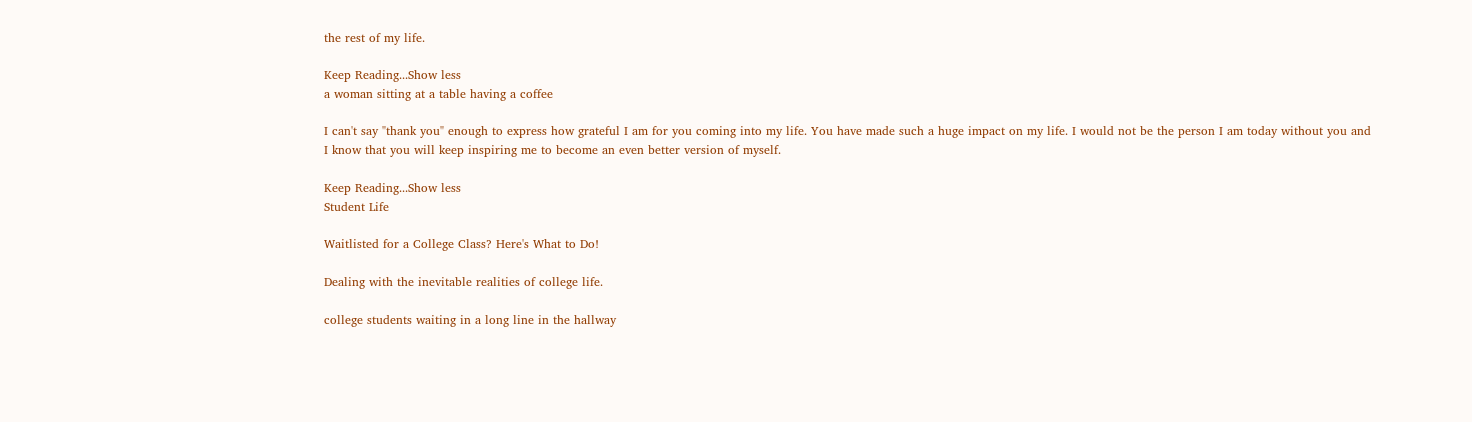the rest of my life.

Keep Reading...Show less
a woman sitting at a table having a coffee

I can't say "thank you" enough to express how grateful I am for you coming into my life. You have made such a huge impact on my life. I would not be the person I am today without you and I know that you will keep inspiring me to become an even better version of myself.

Keep Reading...Show less
Student Life

Waitlisted for a College Class? Here's What to Do!

Dealing with the inevitable realities of college life.

college students waiting in a long line in the hallway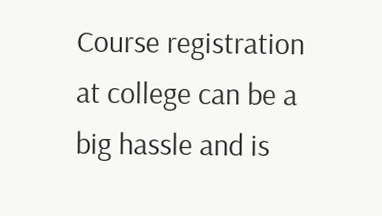Course registration at college can be a big hassle and is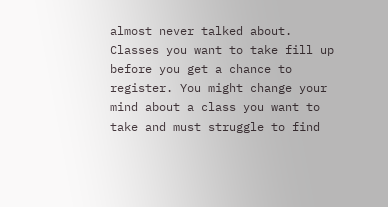almost never talked about. Classes you want to take fill up before you get a chance to register. You might change your mind about a class you want to take and must struggle to find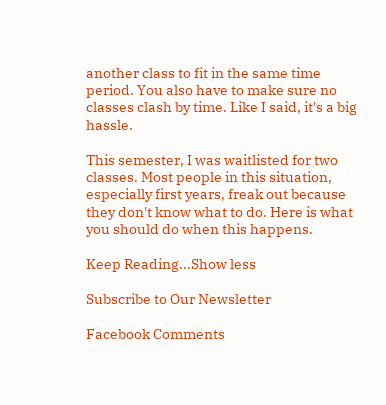another class to fit in the same time period. You also have to make sure no classes clash by time. Like I said, it's a big hassle.

This semester, I was waitlisted for two classes. Most people in this situation, especially first years, freak out because they don't know what to do. Here is what you should do when this happens.

Keep Reading...Show less

Subscribe to Our Newsletter

Facebook Comments